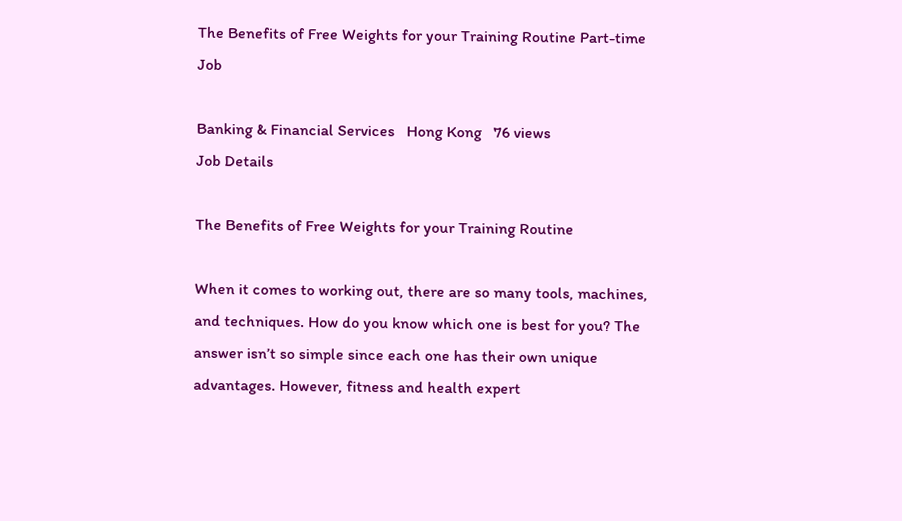The Benefits of Free Weights for your Training Routine Part-time Job

Banking & Financial Services   Hong Kong   76 views
Job Details

The Benefits of Free Weights for your Training Routine

When it comes to working out, there are so many tools, machines, and techniques. How do you know which one is best for you? The answer isn’t so simple since each one has their own unique advantages. However, fitness and health expert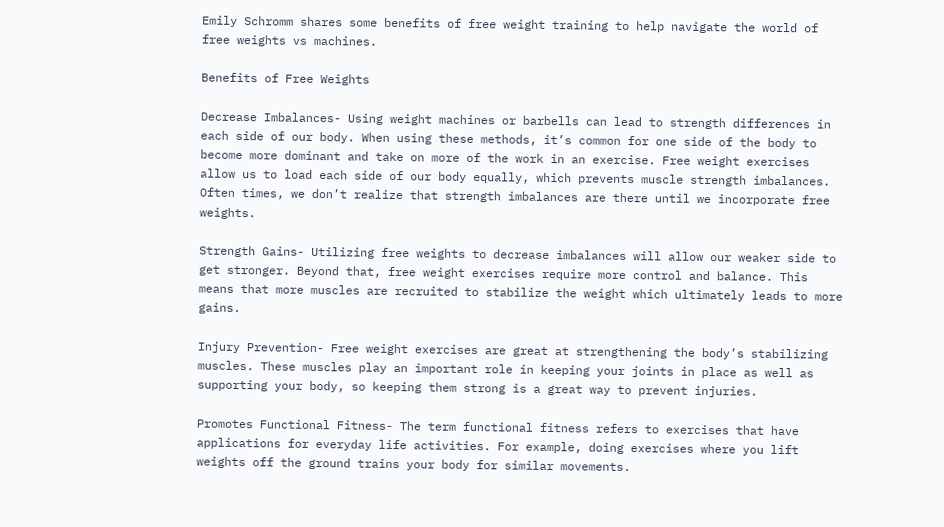Emily Schromm shares some benefits of free weight training to help navigate the world of free weights vs machines.

Benefits of Free Weights

Decrease Imbalances- Using weight machines or barbells can lead to strength differences in each side of our body. When using these methods, it’s common for one side of the body to become more dominant and take on more of the work in an exercise. Free weight exercises allow us to load each side of our body equally, which prevents muscle strength imbalances. Often times, we don’t realize that strength imbalances are there until we incorporate free weights.

Strength Gains- Utilizing free weights to decrease imbalances will allow our weaker side to get stronger. Beyond that, free weight exercises require more control and balance. This means that more muscles are recruited to stabilize the weight which ultimately leads to more gains.

Injury Prevention- Free weight exercises are great at strengthening the body’s stabilizing muscles. These muscles play an important role in keeping your joints in place as well as supporting your body, so keeping them strong is a great way to prevent injuries.

Promotes Functional Fitness- The term functional fitness refers to exercises that have applications for everyday life activities. For example, doing exercises where you lift weights off the ground trains your body for similar movements.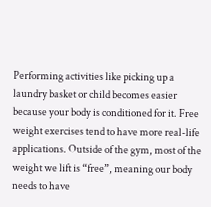Performing activities like picking up a laundry basket or child becomes easier because your body is conditioned for it. Free weight exercises tend to have more real-life applications. Outside of the gym, most of the weight we lift is “free”, meaning our body needs to have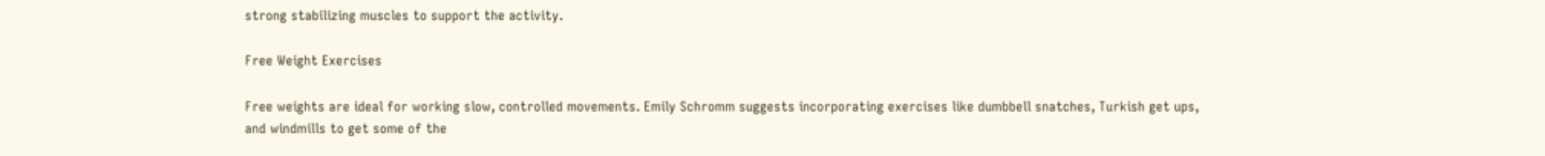strong stabilizing muscles to support the activity.

Free Weight Exercises

Free weights are ideal for working slow, controlled movements. Emily Schromm suggests incorporating exercises like dumbbell snatches, Turkish get ups, and windmills to get some of the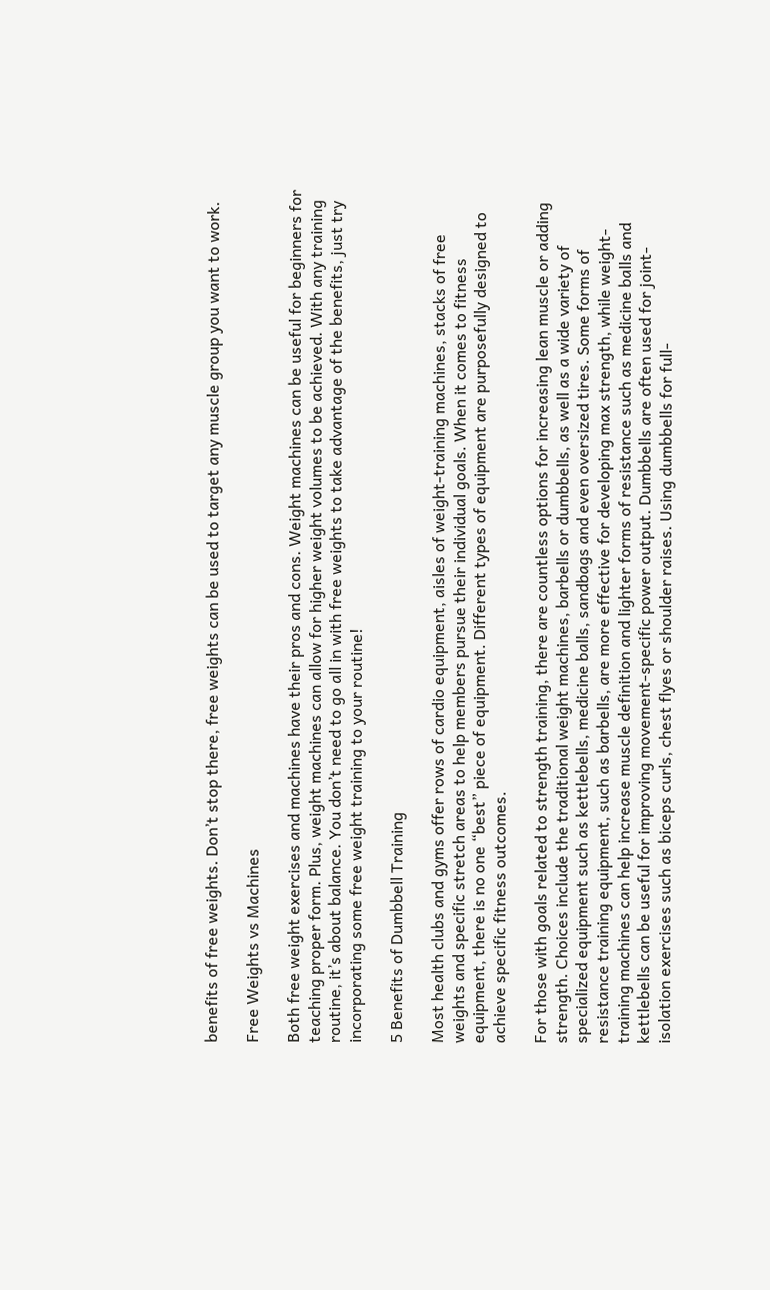benefits of free weights. Don’t stop there, free weights can be used to target any muscle group you want to work.

Free Weights vs Machines

Both free weight exercises and machines have their pros and cons. Weight machines can be useful for beginners for teaching proper form. Plus, weight machines can allow for higher weight volumes to be achieved. With any training routine, it’s about balance. You don’t need to go all in with free weights to take advantage of the benefits, just try incorporating some free weight training to your routine!

5 Benefits of Dumbbell Training

Most health clubs and gyms offer rows of cardio equipment, aisles of weight-training machines, stacks of free weights and specific stretch areas to help members pursue their individual goals. When it comes to fitness equipment, there is no one “best” piece of equipment. Different types of equipment are purposefully designed to achieve specific fitness outcomes.

For those with goals related to strength training, there are countless options for increasing lean muscle or adding strength. Choices include the traditional weight machines, barbells or dumbbells, as well as a wide variety of specialized equipment such as kettlebells, medicine balls, sandbags and even oversized tires. Some forms of resistance training equipment, such as barbells, are more effective for developing max strength, while weight-training machines can help increase muscle definition and lighter forms of resistance such as medicine balls and kettlebells can be useful for improving movement-specific power output. Dumbbells are often used for joint-isolation exercises such as biceps curls, chest flyes or shoulder raises. Using dumbbells for full-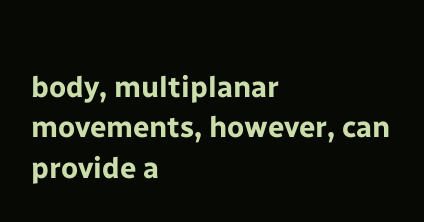body, multiplanar movements, however, can provide a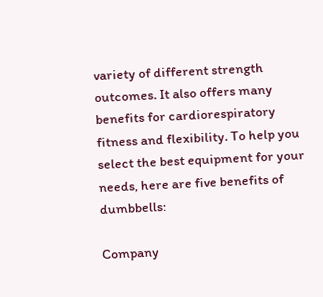variety of different strength outcomes. It also offers many benefits for cardiorespiratory fitness and flexibility. To help you select the best equipment for your needs, here are five benefits of dumbbells:

Company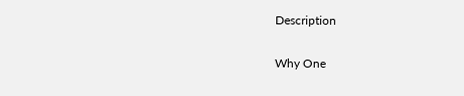Description

Why One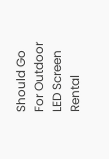Should Go For Outdoor LED Screen Rental